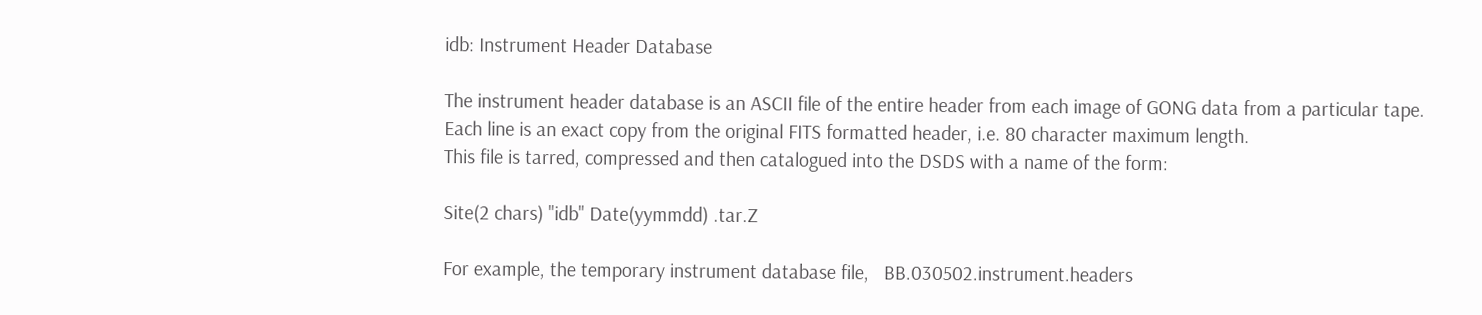idb: Instrument Header Database

The instrument header database is an ASCII file of the entire header from each image of GONG data from a particular tape.
Each line is an exact copy from the original FITS formatted header, i.e. 80 character maximum length.
This file is tarred, compressed and then catalogued into the DSDS with a name of the form:

Site(2 chars) "idb" Date(yymmdd) .tar.Z

For example, the temporary instrument database file,   BB.030502.instrument.headers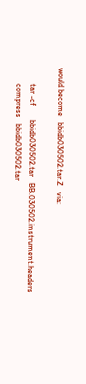would become   bbidb030502.tar.Z   via:

        tar -cf       bbidb030502.tar   BB.030502.instrument.headers
        compress   bbidb030502.tar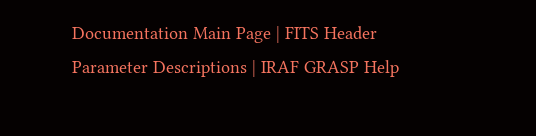Documentation Main Page | FITS Header Parameter Descriptions | IRAF GRASP Help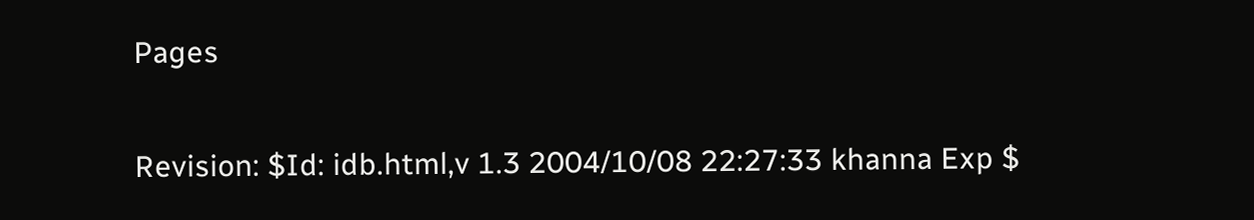Pages

Revision: $Id: idb.html,v 1.3 2004/10/08 22:27:33 khanna Exp $